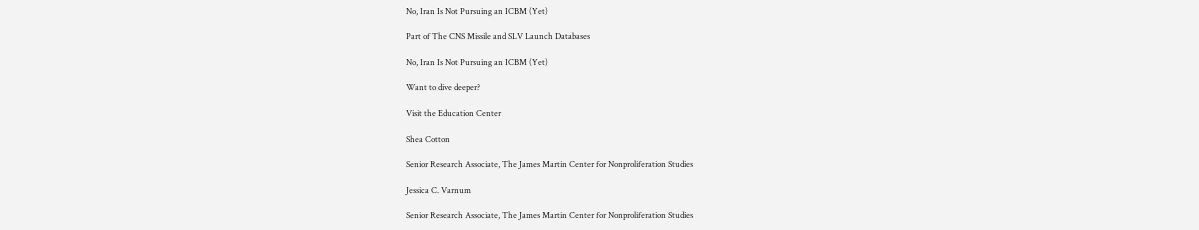No, Iran Is Not Pursuing an ICBM (Yet)

Part of The CNS Missile and SLV Launch Databases

No, Iran Is Not Pursuing an ICBM (Yet)

Want to dive deeper?

Visit the Education Center

Shea Cotton

Senior Research Associate, The James Martin Center for Nonproliferation Studies

Jessica C. Varnum

Senior Research Associate, The James Martin Center for Nonproliferation Studies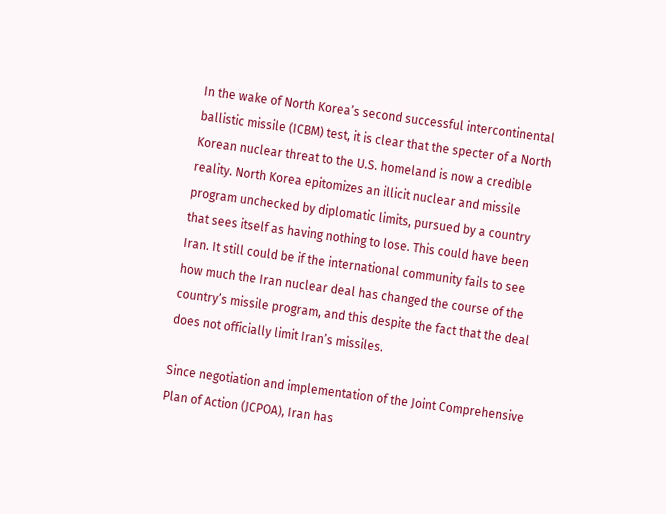In the wake of North Korea’s second successful intercontinental ballistic missile (ICBM) test, it is clear that the specter of a North Korean nuclear threat to the U.S. homeland is now a credible reality. North Korea epitomizes an illicit nuclear and missile program unchecked by diplomatic limits, pursued by a country that sees itself as having nothing to lose. This could have been Iran. It still could be if the international community fails to see how much the Iran nuclear deal has changed the course of the country’s missile program, and this despite the fact that the deal does not officially limit Iran’s missiles.

Since negotiation and implementation of the Joint Comprehensive Plan of Action (JCPOA), Iran has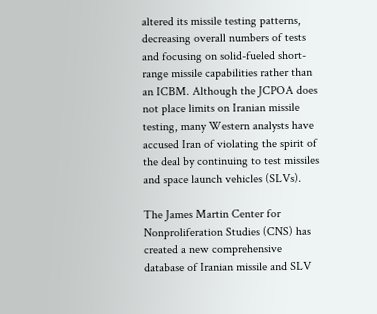altered its missile testing patterns, decreasing overall numbers of tests and focusing on solid-fueled short-range missile capabilities rather than an ICBM. Although the JCPOA does not place limits on Iranian missile testing, many Western analysts have accused Iran of violating the spirit of the deal by continuing to test missiles and space launch vehicles (SLVs).

The James Martin Center for Nonproliferation Studies (CNS) has created a new comprehensive database of Iranian missile and SLV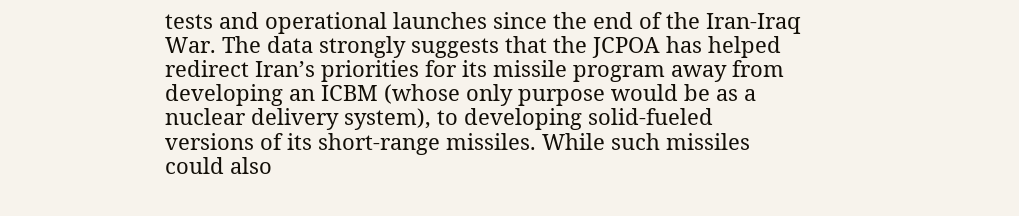tests and operational launches since the end of the Iran-Iraq War. The data strongly suggests that the JCPOA has helped redirect Iran’s priorities for its missile program away from developing an ICBM (whose only purpose would be as a nuclear delivery system), to developing solid-fueled versions of its short-range missiles. While such missiles could also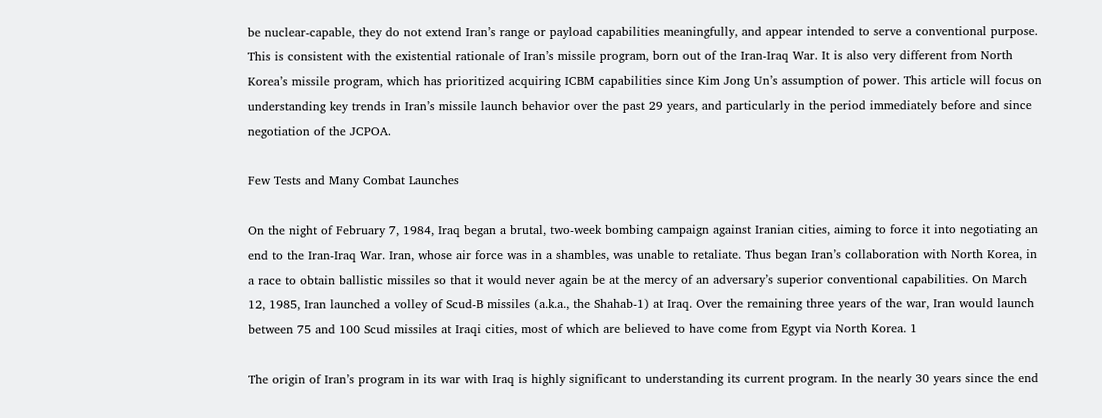be nuclear-capable, they do not extend Iran’s range or payload capabilities meaningfully, and appear intended to serve a conventional purpose. This is consistent with the existential rationale of Iran’s missile program, born out of the Iran-Iraq War. It is also very different from North Korea’s missile program, which has prioritized acquiring ICBM capabilities since Kim Jong Un’s assumption of power. This article will focus on understanding key trends in Iran’s missile launch behavior over the past 29 years, and particularly in the period immediately before and since negotiation of the JCPOA.

Few Tests and Many Combat Launches

On the night of February 7, 1984, Iraq began a brutal, two-week bombing campaign against Iranian cities, aiming to force it into negotiating an end to the Iran-Iraq War. Iran, whose air force was in a shambles, was unable to retaliate. Thus began Iran’s collaboration with North Korea, in a race to obtain ballistic missiles so that it would never again be at the mercy of an adversary’s superior conventional capabilities. On March 12, 1985, Iran launched a volley of Scud-B missiles (a.k.a., the Shahab-1) at Iraq. Over the remaining three years of the war, Iran would launch between 75 and 100 Scud missiles at Iraqi cities, most of which are believed to have come from Egypt via North Korea. 1

The origin of Iran’s program in its war with Iraq is highly significant to understanding its current program. In the nearly 30 years since the end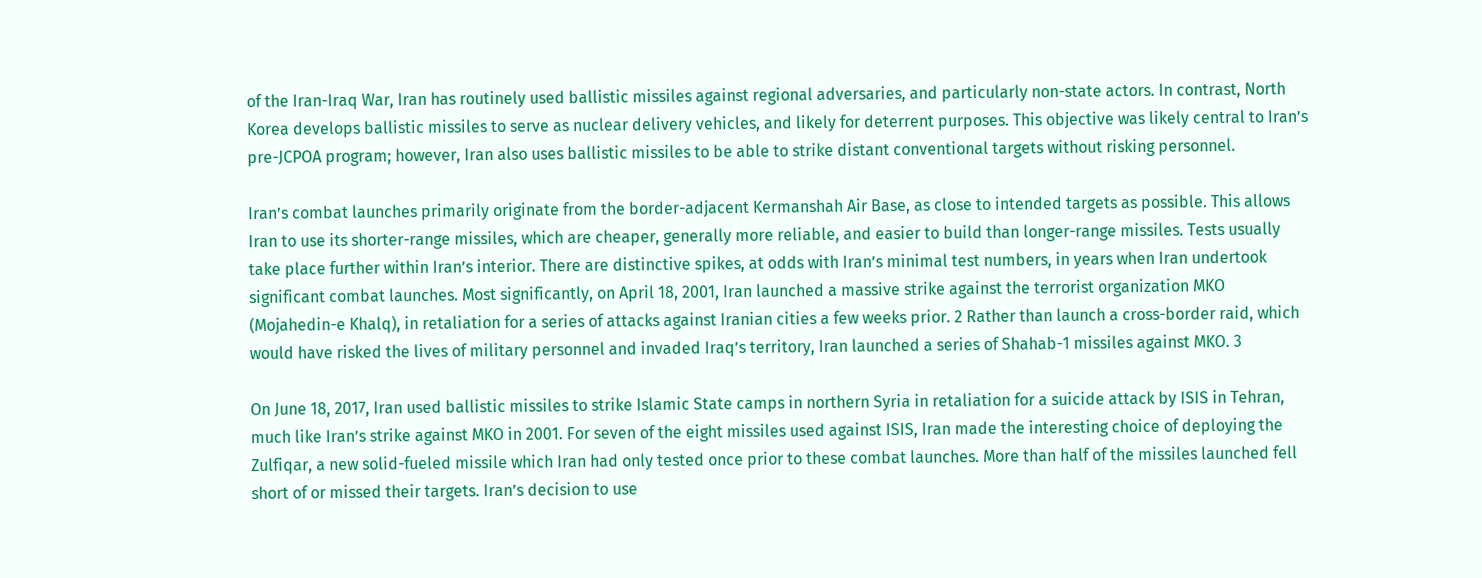of the Iran-Iraq War, Iran has routinely used ballistic missiles against regional adversaries, and particularly non-state actors. In contrast, North Korea develops ballistic missiles to serve as nuclear delivery vehicles, and likely for deterrent purposes. This objective was likely central to Iran’s pre-JCPOA program; however, Iran also uses ballistic missiles to be able to strike distant conventional targets without risking personnel.

Iran’s combat launches primarily originate from the border-adjacent Kermanshah Air Base, as close to intended targets as possible. This allows Iran to use its shorter-range missiles, which are cheaper, generally more reliable, and easier to build than longer-range missiles. Tests usually take place further within Iran’s interior. There are distinctive spikes, at odds with Iran’s minimal test numbers, in years when Iran undertook significant combat launches. Most significantly, on April 18, 2001, Iran launched a massive strike against the terrorist organization MKO (Mojahedin-e Khalq), in retaliation for a series of attacks against Iranian cities a few weeks prior. 2 Rather than launch a cross-border raid, which would have risked the lives of military personnel and invaded Iraq’s territory, Iran launched a series of Shahab-1 missiles against MKO. 3

On June 18, 2017, Iran used ballistic missiles to strike Islamic State camps in northern Syria in retaliation for a suicide attack by ISIS in Tehran, much like Iran’s strike against MKO in 2001. For seven of the eight missiles used against ISIS, Iran made the interesting choice of deploying the Zulfiqar, a new solid-fueled missile which Iran had only tested once prior to these combat launches. More than half of the missiles launched fell short of or missed their targets. Iran’s decision to use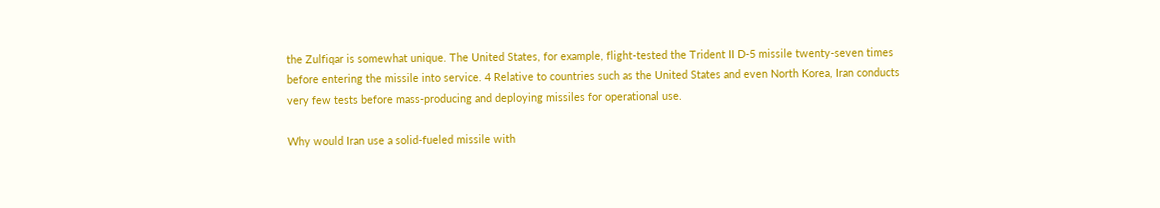the Zulfiqar is somewhat unique. The United States, for example, flight-tested the Trident II D-5 missile twenty-seven times before entering the missile into service. 4 Relative to countries such as the United States and even North Korea, Iran conducts very few tests before mass-producing and deploying missiles for operational use.

Why would Iran use a solid-fueled missile with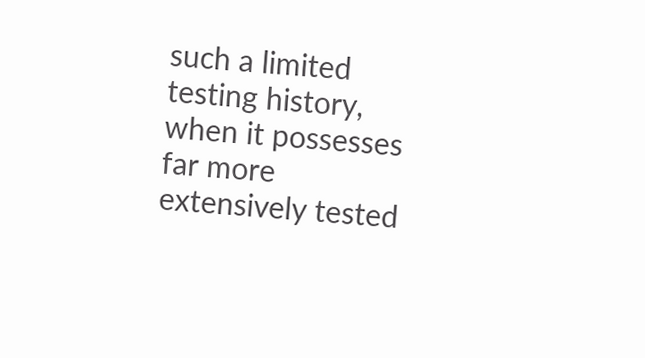such a limited testing history, when it possesses far more extensively tested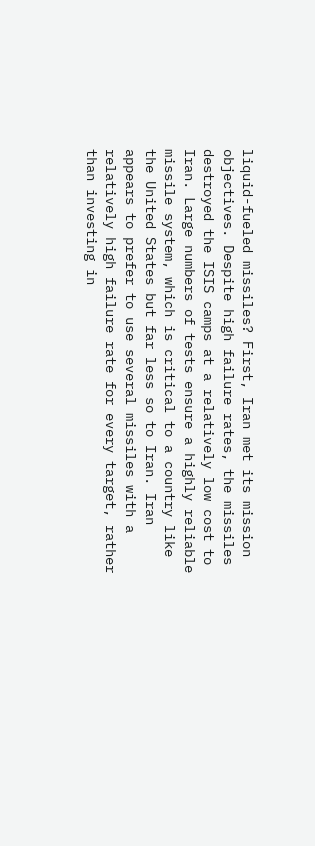liquid-fueled missiles? First, Iran met its mission objectives. Despite high failure rates, the missiles destroyed the ISIS camps at a relatively low cost to Iran. Large numbers of tests ensure a highly reliable missile system, which is critical to a country like the United States but far less so to Iran. Iran appears to prefer to use several missiles with a relatively high failure rate for every target, rather than investing in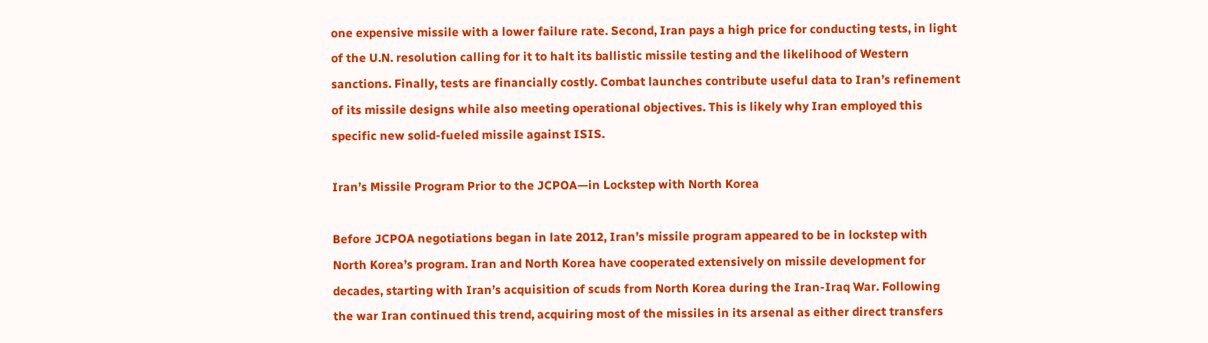one expensive missile with a lower failure rate. Second, Iran pays a high price for conducting tests, in light of the U.N. resolution calling for it to halt its ballistic missile testing and the likelihood of Western sanctions. Finally, tests are financially costly. Combat launches contribute useful data to Iran’s refinement of its missile designs while also meeting operational objectives. This is likely why Iran employed this specific new solid-fueled missile against ISIS.

Iran’s Missile Program Prior to the JCPOA—in Lockstep with North Korea

Before JCPOA negotiations began in late 2012, Iran’s missile program appeared to be in lockstep with North Korea’s program. Iran and North Korea have cooperated extensively on missile development for decades, starting with Iran’s acquisition of scuds from North Korea during the Iran-Iraq War. Following the war Iran continued this trend, acquiring most of the missiles in its arsenal as either direct transfers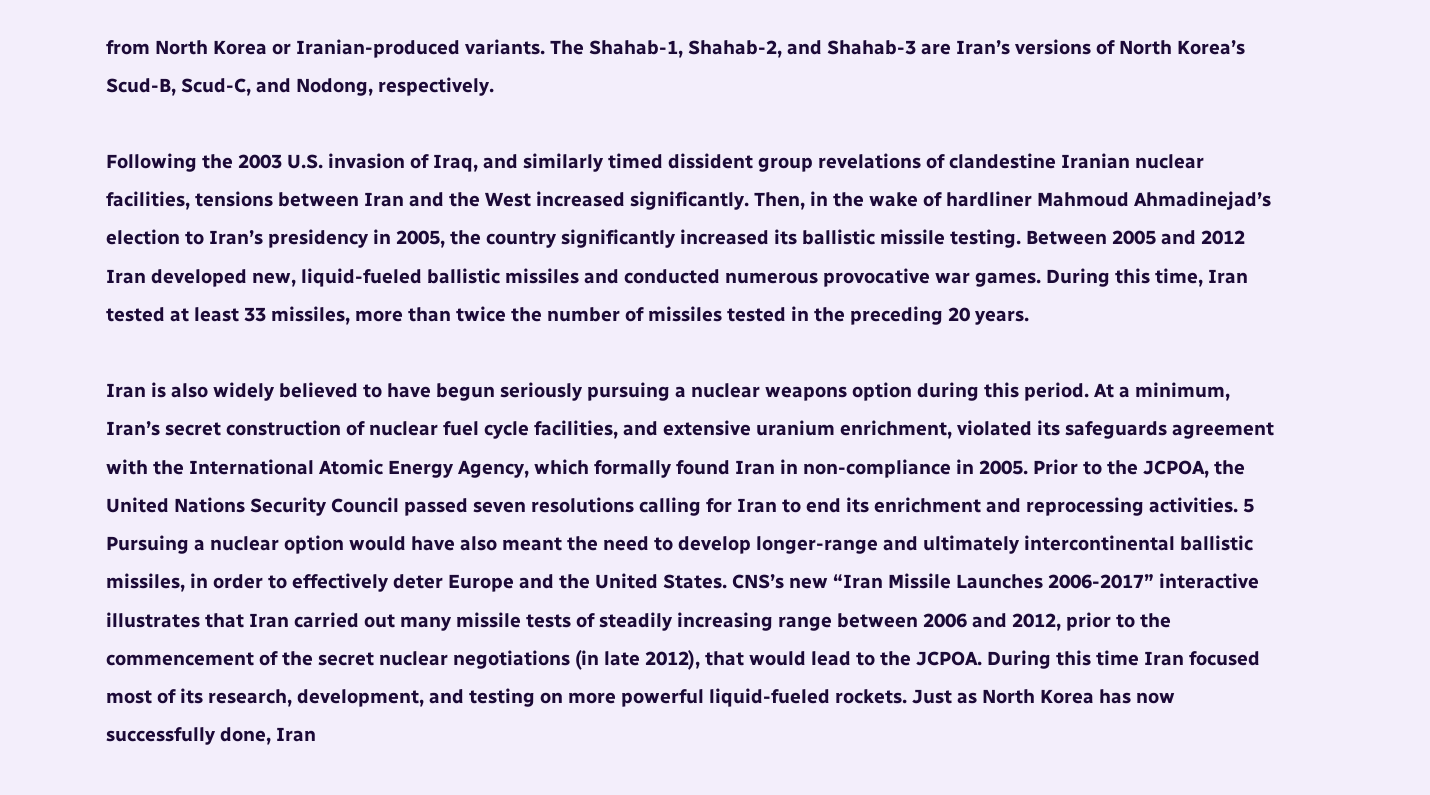from North Korea or Iranian-produced variants. The Shahab-1, Shahab-2, and Shahab-3 are Iran’s versions of North Korea’s Scud-B, Scud-C, and Nodong, respectively.

Following the 2003 U.S. invasion of Iraq, and similarly timed dissident group revelations of clandestine Iranian nuclear facilities, tensions between Iran and the West increased significantly. Then, in the wake of hardliner Mahmoud Ahmadinejad’s election to Iran’s presidency in 2005, the country significantly increased its ballistic missile testing. Between 2005 and 2012 Iran developed new, liquid-fueled ballistic missiles and conducted numerous provocative war games. During this time, Iran tested at least 33 missiles, more than twice the number of missiles tested in the preceding 20 years.

Iran is also widely believed to have begun seriously pursuing a nuclear weapons option during this period. At a minimum, Iran’s secret construction of nuclear fuel cycle facilities, and extensive uranium enrichment, violated its safeguards agreement with the International Atomic Energy Agency, which formally found Iran in non-compliance in 2005. Prior to the JCPOA, the United Nations Security Council passed seven resolutions calling for Iran to end its enrichment and reprocessing activities. 5 Pursuing a nuclear option would have also meant the need to develop longer-range and ultimately intercontinental ballistic missiles, in order to effectively deter Europe and the United States. CNS’s new “Iran Missile Launches 2006-2017” interactive illustrates that Iran carried out many missile tests of steadily increasing range between 2006 and 2012, prior to the commencement of the secret nuclear negotiations (in late 2012), that would lead to the JCPOA. During this time Iran focused most of its research, development, and testing on more powerful liquid-fueled rockets. Just as North Korea has now successfully done, Iran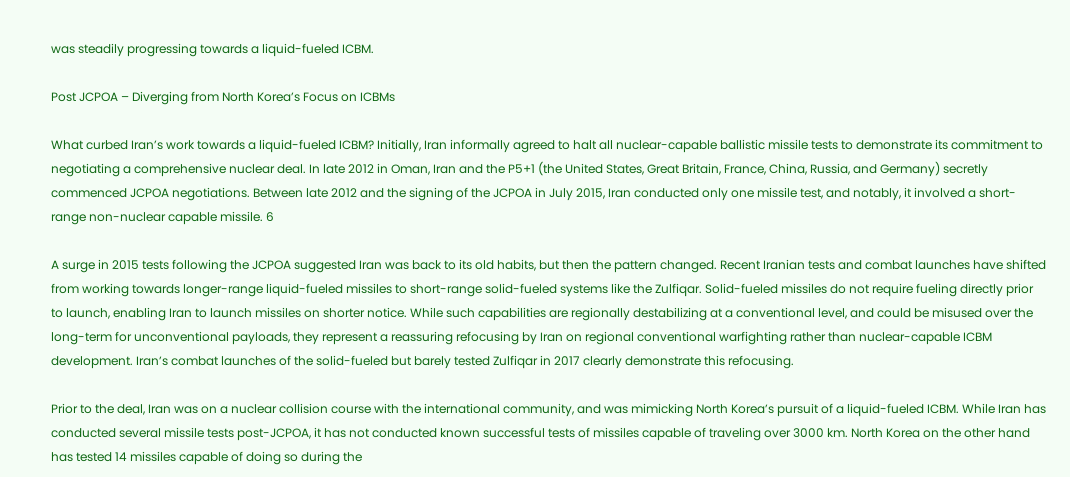was steadily progressing towards a liquid-fueled ICBM.

Post JCPOA – Diverging from North Korea’s Focus on ICBMs

What curbed Iran’s work towards a liquid-fueled ICBM? Initially, Iran informally agreed to halt all nuclear-capable ballistic missile tests to demonstrate its commitment to negotiating a comprehensive nuclear deal. In late 2012 in Oman, Iran and the P5+1 (the United States, Great Britain, France, China, Russia, and Germany) secretly commenced JCPOA negotiations. Between late 2012 and the signing of the JCPOA in July 2015, Iran conducted only one missile test, and notably, it involved a short-range non-nuclear capable missile. 6

A surge in 2015 tests following the JCPOA suggested Iran was back to its old habits, but then the pattern changed. Recent Iranian tests and combat launches have shifted from working towards longer-range liquid-fueled missiles to short-range solid-fueled systems like the Zulfiqar. Solid-fueled missiles do not require fueling directly prior to launch, enabling Iran to launch missiles on shorter notice. While such capabilities are regionally destabilizing at a conventional level, and could be misused over the long-term for unconventional payloads, they represent a reassuring refocusing by Iran on regional conventional warfighting rather than nuclear-capable ICBM development. Iran’s combat launches of the solid-fueled but barely tested Zulfiqar in 2017 clearly demonstrate this refocusing.

Prior to the deal, Iran was on a nuclear collision course with the international community, and was mimicking North Korea’s pursuit of a liquid-fueled ICBM. While Iran has conducted several missile tests post-JCPOA, it has not conducted known successful tests of missiles capable of traveling over 3000 km. North Korea on the other hand has tested 14 missiles capable of doing so during the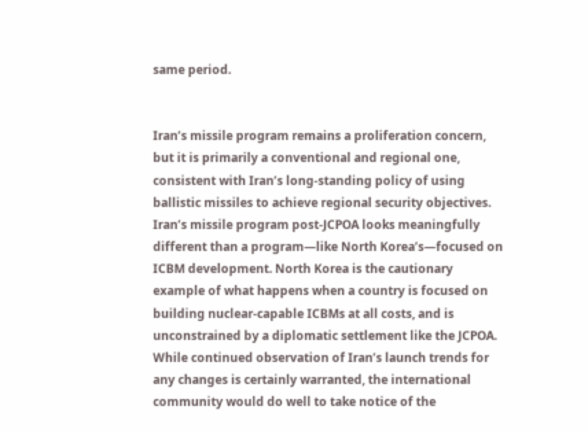same period.


Iran’s missile program remains a proliferation concern, but it is primarily a conventional and regional one, consistent with Iran’s long-standing policy of using ballistic missiles to achieve regional security objectives. Iran’s missile program post-JCPOA looks meaningfully different than a program—like North Korea’s—focused on ICBM development. North Korea is the cautionary example of what happens when a country is focused on building nuclear-capable ICBMs at all costs, and is unconstrained by a diplomatic settlement like the JCPOA. While continued observation of Iran’s launch trends for any changes is certainly warranted, the international community would do well to take notice of the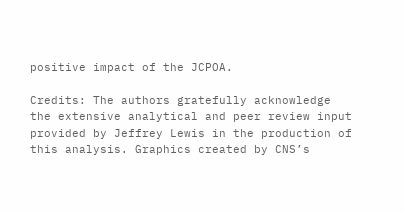positive impact of the JCPOA.

Credits: The authors gratefully acknowledge the extensive analytical and peer review input provided by Jeffrey Lewis in the production of this analysis. Graphics created by CNS’s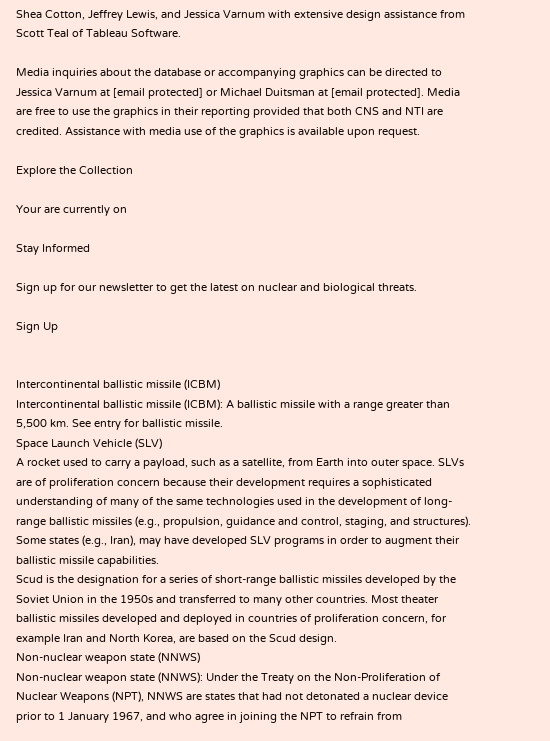Shea Cotton, Jeffrey Lewis, and Jessica Varnum with extensive design assistance from Scott Teal of Tableau Software.

Media inquiries about the database or accompanying graphics can be directed to Jessica Varnum at [email protected] or Michael Duitsman at [email protected]. Media are free to use the graphics in their reporting provided that both CNS and NTI are credited. Assistance with media use of the graphics is available upon request.

Explore the Collection

Your are currently on

Stay Informed

Sign up for our newsletter to get the latest on nuclear and biological threats.

Sign Up


Intercontinental ballistic missile (ICBM)
Intercontinental ballistic missile (ICBM): A ballistic missile with a range greater than 5,500 km. See entry for ballistic missile.
Space Launch Vehicle (SLV)
A rocket used to carry a payload, such as a satellite, from Earth into outer space. SLVs are of proliferation concern because their development requires a sophisticated understanding of many of the same technologies used in the development of long-range ballistic missiles (e.g., propulsion, guidance and control, staging, and structures). Some states (e.g., Iran), may have developed SLV programs in order to augment their ballistic missile capabilities.
Scud is the designation for a series of short-range ballistic missiles developed by the Soviet Union in the 1950s and transferred to many other countries. Most theater ballistic missiles developed and deployed in countries of proliferation concern, for example Iran and North Korea, are based on the Scud design.
Non-nuclear weapon state (NNWS)
Non-nuclear weapon state (NNWS): Under the Treaty on the Non-Proliferation of Nuclear Weapons (NPT), NNWS are states that had not detonated a nuclear device prior to 1 January 1967, and who agree in joining the NPT to refrain from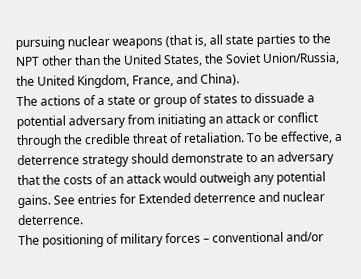pursuing nuclear weapons (that is, all state parties to the NPT other than the United States, the Soviet Union/Russia, the United Kingdom, France, and China).
The actions of a state or group of states to dissuade a potential adversary from initiating an attack or conflict through the credible threat of retaliation. To be effective, a deterrence strategy should demonstrate to an adversary that the costs of an attack would outweigh any potential gains. See entries for Extended deterrence and nuclear deterrence.
The positioning of military forces – conventional and/or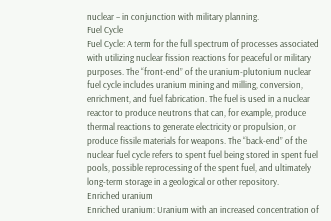nuclear – in conjunction with military planning.
Fuel Cycle
Fuel Cycle: A term for the full spectrum of processes associated with utilizing nuclear fission reactions for peaceful or military purposes. The “front-end” of the uranium-plutonium nuclear fuel cycle includes uranium mining and milling, conversion, enrichment, and fuel fabrication. The fuel is used in a nuclear reactor to produce neutrons that can, for example, produce thermal reactions to generate electricity or propulsion, or produce fissile materials for weapons. The “back-end” of the nuclear fuel cycle refers to spent fuel being stored in spent fuel pools, possible reprocessing of the spent fuel, and ultimately long-term storage in a geological or other repository.
Enriched uranium
Enriched uranium: Uranium with an increased concentration of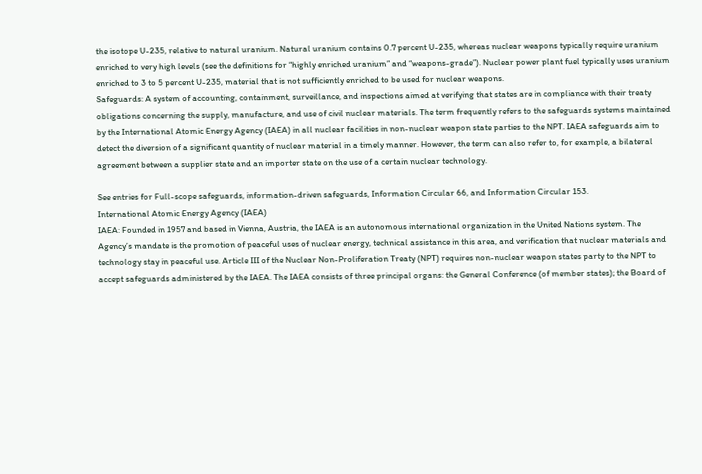the isotope U-235, relative to natural uranium. Natural uranium contains 0.7 percent U-235, whereas nuclear weapons typically require uranium enriched to very high levels (see the definitions for “highly enriched uranium” and “weapons-grade”). Nuclear power plant fuel typically uses uranium enriched to 3 to 5 percent U-235, material that is not sufficiently enriched to be used for nuclear weapons.
Safeguards: A system of accounting, containment, surveillance, and inspections aimed at verifying that states are in compliance with their treaty obligations concerning the supply, manufacture, and use of civil nuclear materials. The term frequently refers to the safeguards systems maintained by the International Atomic Energy Agency (IAEA) in all nuclear facilities in non-nuclear weapon state parties to the NPT. IAEA safeguards aim to detect the diversion of a significant quantity of nuclear material in a timely manner. However, the term can also refer to, for example, a bilateral agreement between a supplier state and an importer state on the use of a certain nuclear technology.

See entries for Full-scope safeguards, information-driven safeguards, Information Circular 66, and Information Circular 153.
International Atomic Energy Agency (IAEA)
IAEA: Founded in 1957 and based in Vienna, Austria, the IAEA is an autonomous international organization in the United Nations system. The Agency’s mandate is the promotion of peaceful uses of nuclear energy, technical assistance in this area, and verification that nuclear materials and technology stay in peaceful use. Article III of the Nuclear Non-Proliferation Treaty (NPT) requires non-nuclear weapon states party to the NPT to accept safeguards administered by the IAEA. The IAEA consists of three principal organs: the General Conference (of member states); the Board of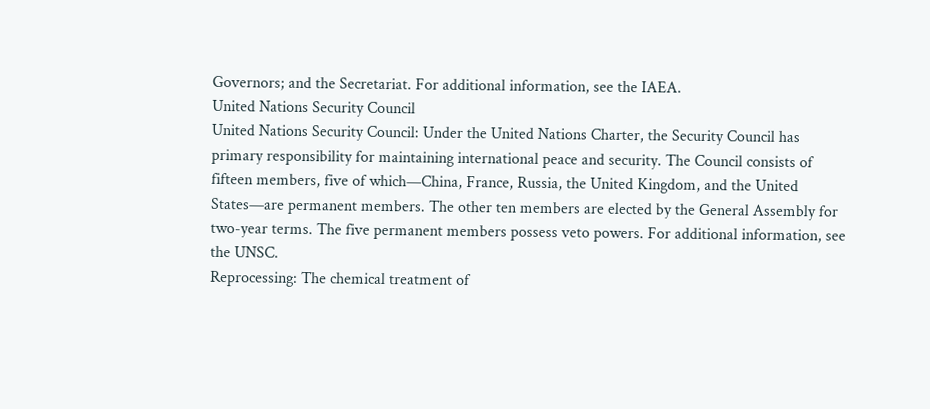Governors; and the Secretariat. For additional information, see the IAEA.
United Nations Security Council
United Nations Security Council: Under the United Nations Charter, the Security Council has primary responsibility for maintaining international peace and security. The Council consists of fifteen members, five of which—China, France, Russia, the United Kingdom, and the United States—are permanent members. The other ten members are elected by the General Assembly for two-year terms. The five permanent members possess veto powers. For additional information, see the UNSC.
Reprocessing: The chemical treatment of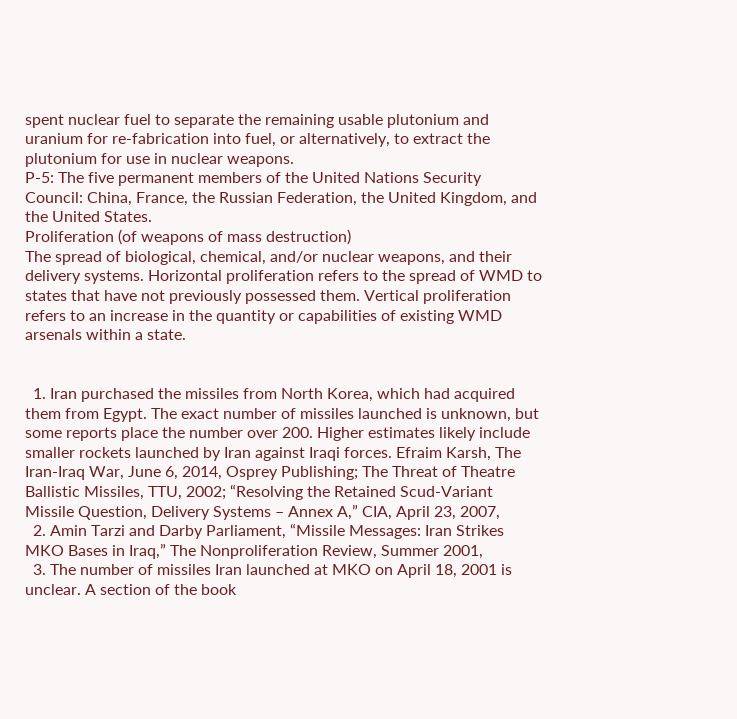spent nuclear fuel to separate the remaining usable plutonium and uranium for re-fabrication into fuel, or alternatively, to extract the plutonium for use in nuclear weapons.
P-5: The five permanent members of the United Nations Security Council: China, France, the Russian Federation, the United Kingdom, and the United States.
Proliferation (of weapons of mass destruction)
The spread of biological, chemical, and/or nuclear weapons, and their delivery systems. Horizontal proliferation refers to the spread of WMD to states that have not previously possessed them. Vertical proliferation refers to an increase in the quantity or capabilities of existing WMD arsenals within a state.


  1. Iran purchased the missiles from North Korea, which had acquired them from Egypt. The exact number of missiles launched is unknown, but some reports place the number over 200. Higher estimates likely include smaller rockets launched by Iran against Iraqi forces. Efraim Karsh, The Iran-Iraq War, June 6, 2014, Osprey Publishing; The Threat of Theatre Ballistic Missiles, TTU, 2002; “Resolving the Retained Scud-Variant Missile Question, Delivery Systems – Annex A,” CIA, April 23, 2007,
  2. Amin Tarzi and Darby Parliament, “Missile Messages: Iran Strikes MKO Bases in Iraq,” The Nonproliferation Review, Summer 2001,
  3. The number of missiles Iran launched at MKO on April 18, 2001 is unclear. A section of the book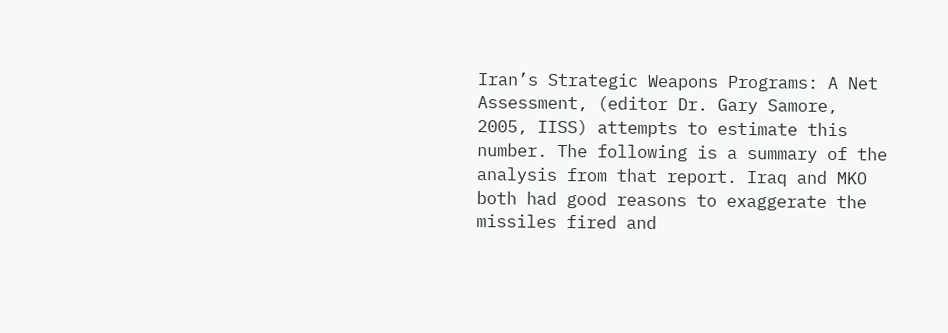Iran’s Strategic Weapons Programs: A Net Assessment, (editor Dr. Gary Samore, 2005, IISS) attempts to estimate this number. The following is a summary of the analysis from that report. Iraq and MKO both had good reasons to exaggerate the missiles fired and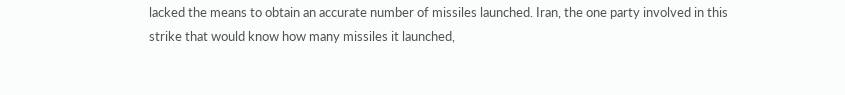lacked the means to obtain an accurate number of missiles launched. Iran, the one party involved in this strike that would know how many missiles it launched,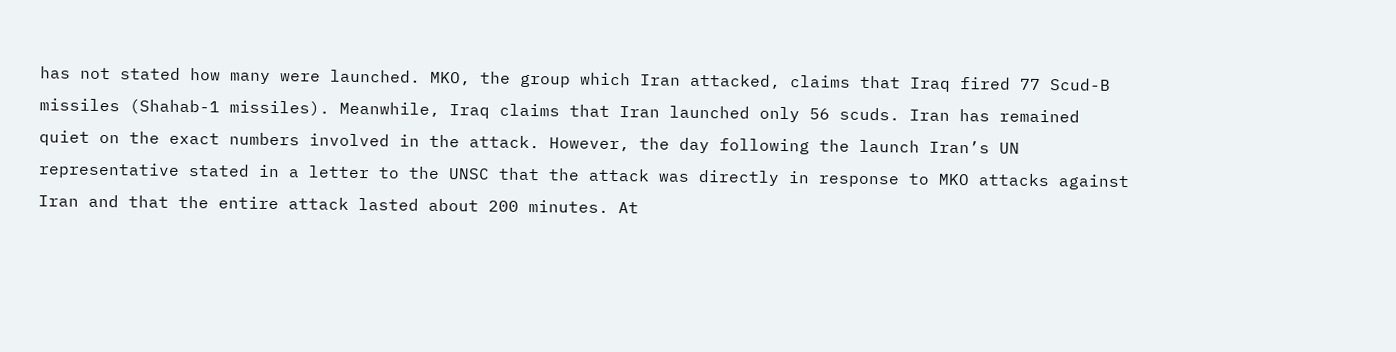has not stated how many were launched. MKO, the group which Iran attacked, claims that Iraq fired 77 Scud-B missiles (Shahab-1 missiles). Meanwhile, Iraq claims that Iran launched only 56 scuds. Iran has remained quiet on the exact numbers involved in the attack. However, the day following the launch Iran’s UN representative stated in a letter to the UNSC that the attack was directly in response to MKO attacks against Iran and that the entire attack lasted about 200 minutes. At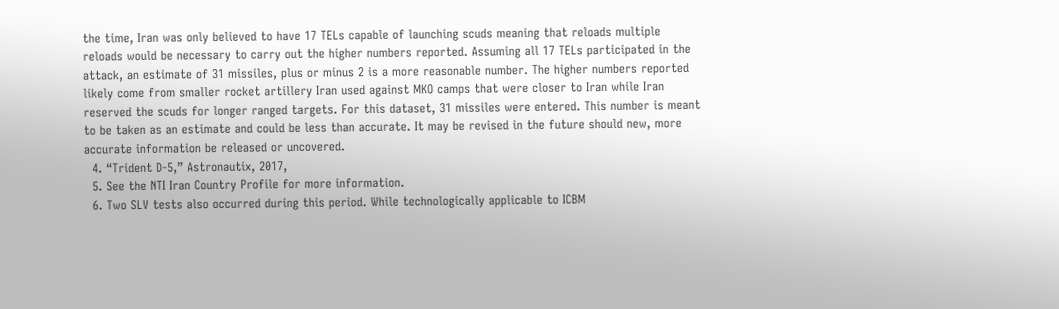the time, Iran was only believed to have 17 TELs capable of launching scuds meaning that reloads multiple reloads would be necessary to carry out the higher numbers reported. Assuming all 17 TELs participated in the attack, an estimate of 31 missiles, plus or minus 2 is a more reasonable number. The higher numbers reported likely come from smaller rocket artillery Iran used against MKO camps that were closer to Iran while Iran reserved the scuds for longer ranged targets. For this dataset, 31 missiles were entered. This number is meant to be taken as an estimate and could be less than accurate. It may be revised in the future should new, more accurate information be released or uncovered.
  4. “Trident D-5,” Astronautix, 2017,
  5. See the NTI Iran Country Profile for more information.
  6. Two SLV tests also occurred during this period. While technologically applicable to ICBM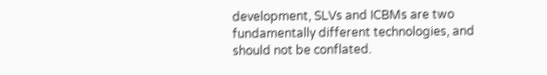development, SLVs and ICBMs are two fundamentally different technologies, and should not be conflated.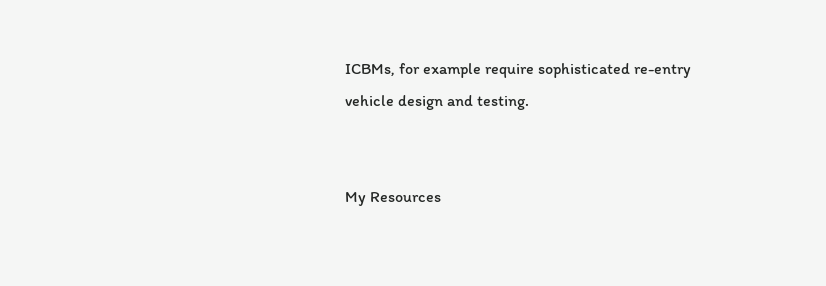ICBMs, for example require sophisticated re-entry vehicle design and testing.


My Resources